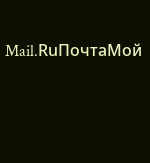Mail.RuПочтаМой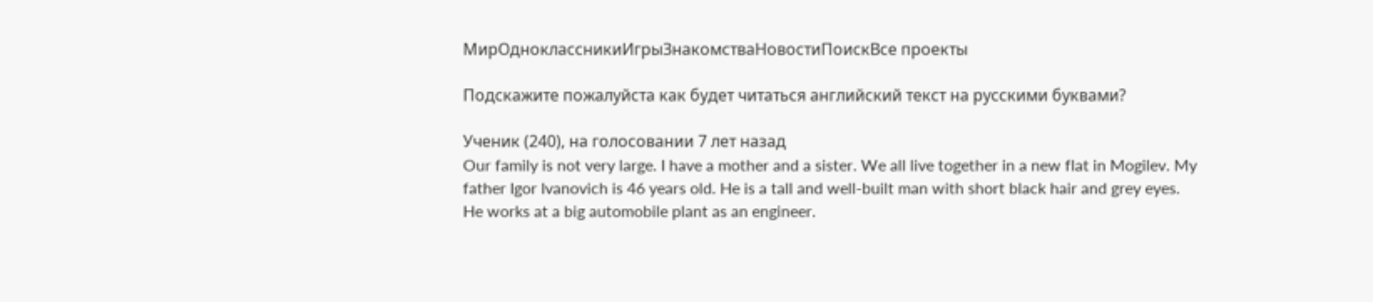МирОдноклассникиИгрыЗнакомстваНовостиПоискВсе проекты

Подскажите пожалуйста как будет читаться английский текст на русскими буквами?

Ученик (240), на голосовании 7 лет назад
Our family is not very large. I have a mother and a sister. We all live together in a new flat in Mogilev. My father Igor Ivanovich is 46 years old. He is a tall and well-built man with short black hair and grey eyes. He works at a big automobile plant as an engineer.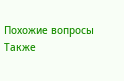Похожие вопросы
Также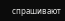спрашивают